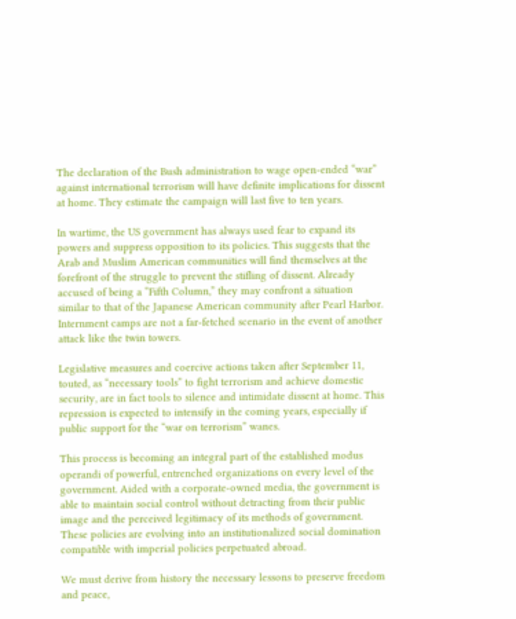The declaration of the Bush administration to wage open-ended “war” against international terrorism will have definite implications for dissent at home. They estimate the campaign will last five to ten years.

In wartime, the US government has always used fear to expand its powers and suppress opposition to its policies. This suggests that the Arab and Muslim American communities will find themselves at the forefront of the struggle to prevent the stifling of dissent. Already accused of being a “Fifth Column,” they may confront a situation similar to that of the Japanese American community after Pearl Harbor. Internment camps are not a far-fetched scenario in the event of another attack like the twin towers.

Legislative measures and coercive actions taken after September 11, touted, as “necessary tools” to fight terrorism and achieve domestic security, are in fact tools to silence and intimidate dissent at home. This repression is expected to intensify in the coming years, especially if public support for the “war on terrorism” wanes.

This process is becoming an integral part of the established modus operandi of powerful, entrenched organizations on every level of the government. Aided with a corporate-owned media, the government is able to maintain social control without detracting from their public image and the perceived legitimacy of its methods of government. These policies are evolving into an institutionalized social domination compatible with imperial policies perpetuated abroad.

We must derive from history the necessary lessons to preserve freedom and peace,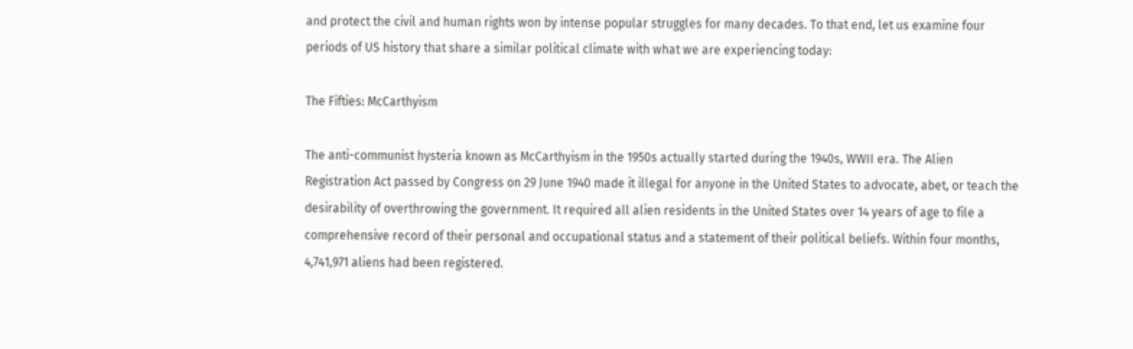and protect the civil and human rights won by intense popular struggles for many decades. To that end, let us examine four periods of US history that share a similar political climate with what we are experiencing today:

The Fifties: McCarthyism

The anti-communist hysteria known as McCarthyism in the 1950s actually started during the 1940s, WWII era. The Alien Registration Act passed by Congress on 29 June 1940 made it illegal for anyone in the United States to advocate, abet, or teach the desirability of overthrowing the government. It required all alien residents in the United States over 14 years of age to file a comprehensive record of their personal and occupational status and a statement of their political beliefs. Within four months, 4,741,971 aliens had been registered.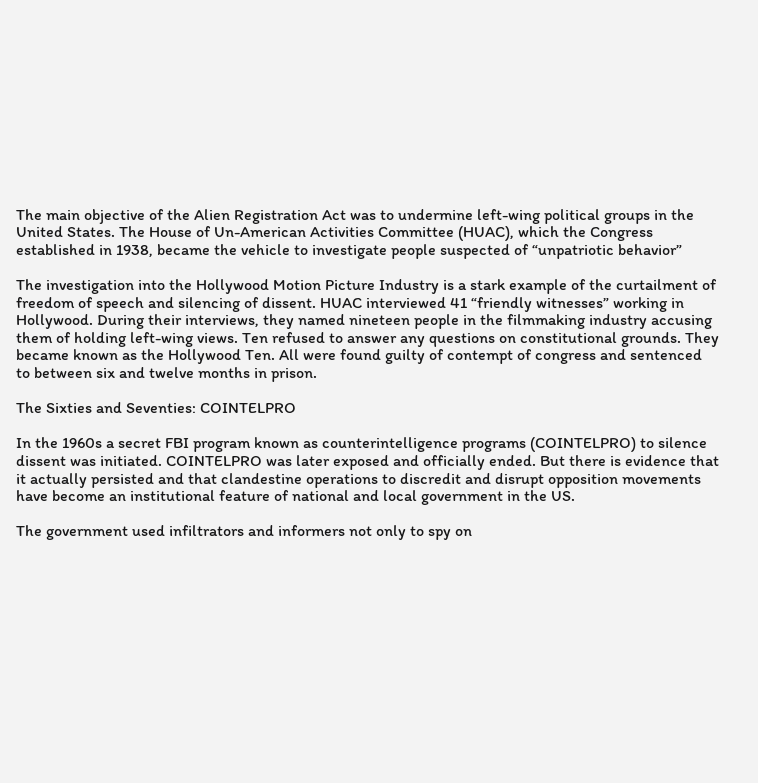The main objective of the Alien Registration Act was to undermine left-wing political groups in the United States. The House of Un-American Activities Committee (HUAC), which the Congress established in 1938, became the vehicle to investigate people suspected of “unpatriotic behavior”

The investigation into the Hollywood Motion Picture Industry is a stark example of the curtailment of freedom of speech and silencing of dissent. HUAC interviewed 41 “friendly witnesses” working in Hollywood. During their interviews, they named nineteen people in the filmmaking industry accusing them of holding left-wing views. Ten refused to answer any questions on constitutional grounds. They became known as the Hollywood Ten. All were found guilty of contempt of congress and sentenced to between six and twelve months in prison.

The Sixties and Seventies: COINTELPRO

In the 1960s a secret FBI program known as counterintelligence programs (COINTELPRO) to silence dissent was initiated. COINTELPRO was later exposed and officially ended. But there is evidence that it actually persisted and that clandestine operations to discredit and disrupt opposition movements have become an institutional feature of national and local government in the US.

The government used infiltrators and informers not only to spy on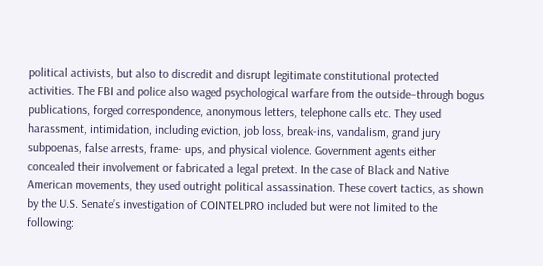political activists, but also to discredit and disrupt legitimate constitutional protected activities. The FBI and police also waged psychological warfare from the outside–through bogus publications, forged correspondence, anonymous letters, telephone calls etc. They used harassment, intimidation, including eviction, job loss, break-ins, vandalism, grand jury subpoenas, false arrests, frame- ups, and physical violence. Government agents either concealed their involvement or fabricated a legal pretext. In the case of Black and Native American movements, they used outright political assassination. These covert tactics, as shown by the U.S. Senate’s investigation of COINTELPRO included but were not limited to the following: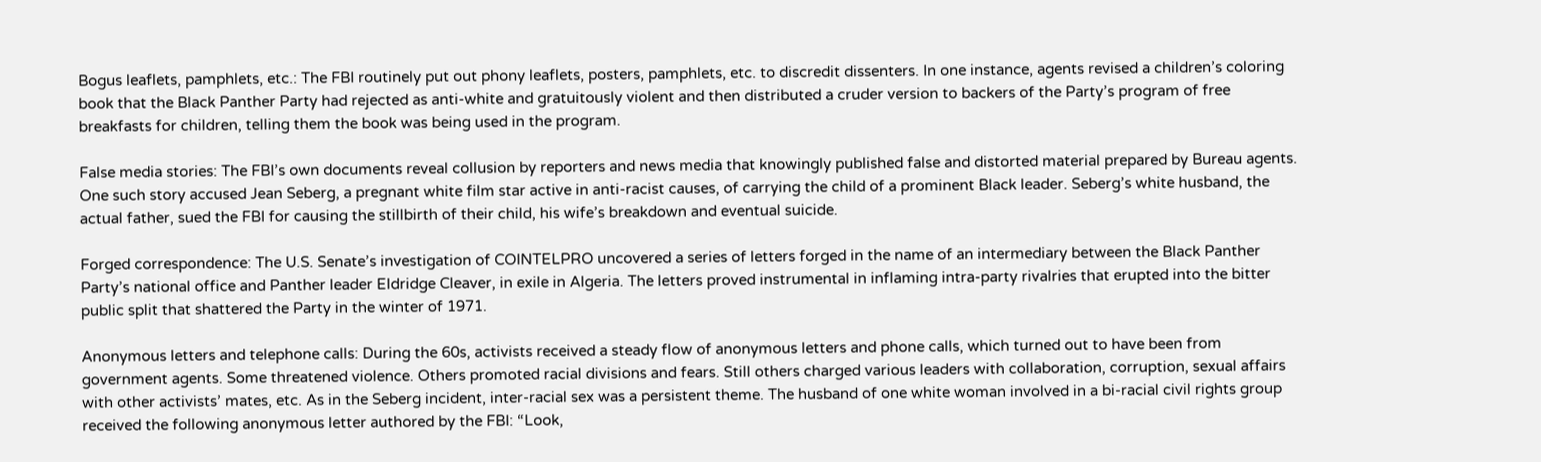Bogus leaflets, pamphlets, etc.: The FBI routinely put out phony leaflets, posters, pamphlets, etc. to discredit dissenters. In one instance, agents revised a children’s coloring book that the Black Panther Party had rejected as anti-white and gratuitously violent and then distributed a cruder version to backers of the Party’s program of free breakfasts for children, telling them the book was being used in the program.

False media stories: The FBI’s own documents reveal collusion by reporters and news media that knowingly published false and distorted material prepared by Bureau agents. One such story accused Jean Seberg, a pregnant white film star active in anti-racist causes, of carrying the child of a prominent Black leader. Seberg’s white husband, the actual father, sued the FBI for causing the stillbirth of their child, his wife’s breakdown and eventual suicide.

Forged correspondence: The U.S. Senate’s investigation of COINTELPRO uncovered a series of letters forged in the name of an intermediary between the Black Panther Party’s national office and Panther leader Eldridge Cleaver, in exile in Algeria. The letters proved instrumental in inflaming intra-party rivalries that erupted into the bitter public split that shattered the Party in the winter of 1971.

Anonymous letters and telephone calls: During the 60s, activists received a steady flow of anonymous letters and phone calls, which turned out to have been from government agents. Some threatened violence. Others promoted racial divisions and fears. Still others charged various leaders with collaboration, corruption, sexual affairs with other activists’ mates, etc. As in the Seberg incident, inter-racial sex was a persistent theme. The husband of one white woman involved in a bi-racial civil rights group received the following anonymous letter authored by the FBI: “Look,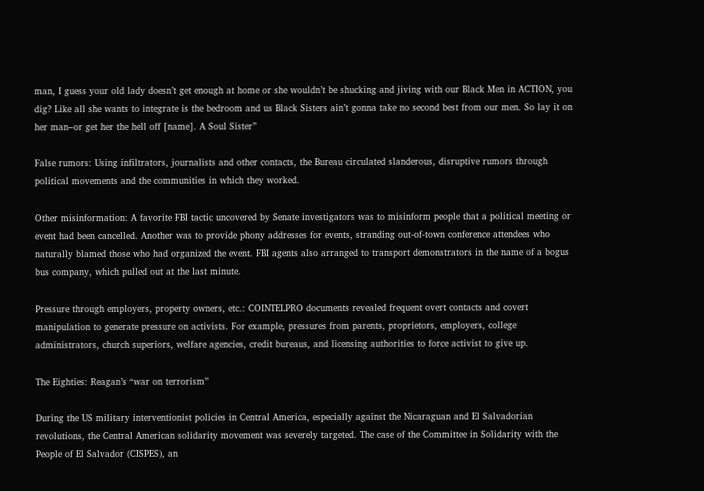man, I guess your old lady doesn’t get enough at home or she wouldn’t be shucking and jiving with our Black Men in ACTION, you dig? Like all she wants to integrate is the bedroom and us Black Sisters ain’t gonna take no second best from our men. So lay it on her man–or get her the hell off [name]. A Soul Sister”

False rumors: Using infiltrators, journalists and other contacts, the Bureau circulated slanderous, disruptive rumors through political movements and the communities in which they worked.

Other misinformation: A favorite FBI tactic uncovered by Senate investigators was to misinform people that a political meeting or event had been cancelled. Another was to provide phony addresses for events, stranding out-of-town conference attendees who naturally blamed those who had organized the event. FBI agents also arranged to transport demonstrators in the name of a bogus bus company, which pulled out at the last minute.

Pressure through employers, property owners, etc.: COINTELPRO documents revealed frequent overt contacts and covert manipulation to generate pressure on activists. For example, pressures from parents, proprietors, employers, college administrators, church superiors, welfare agencies, credit bureaus, and licensing authorities to force activist to give up.

The Eighties: Reagan’s “war on terrorism”

During the US military interventionist policies in Central America, especially against the Nicaraguan and El Salvadorian revolutions, the Central American solidarity movement was severely targeted. The case of the Committee in Solidarity with the People of El Salvador (CISPES), an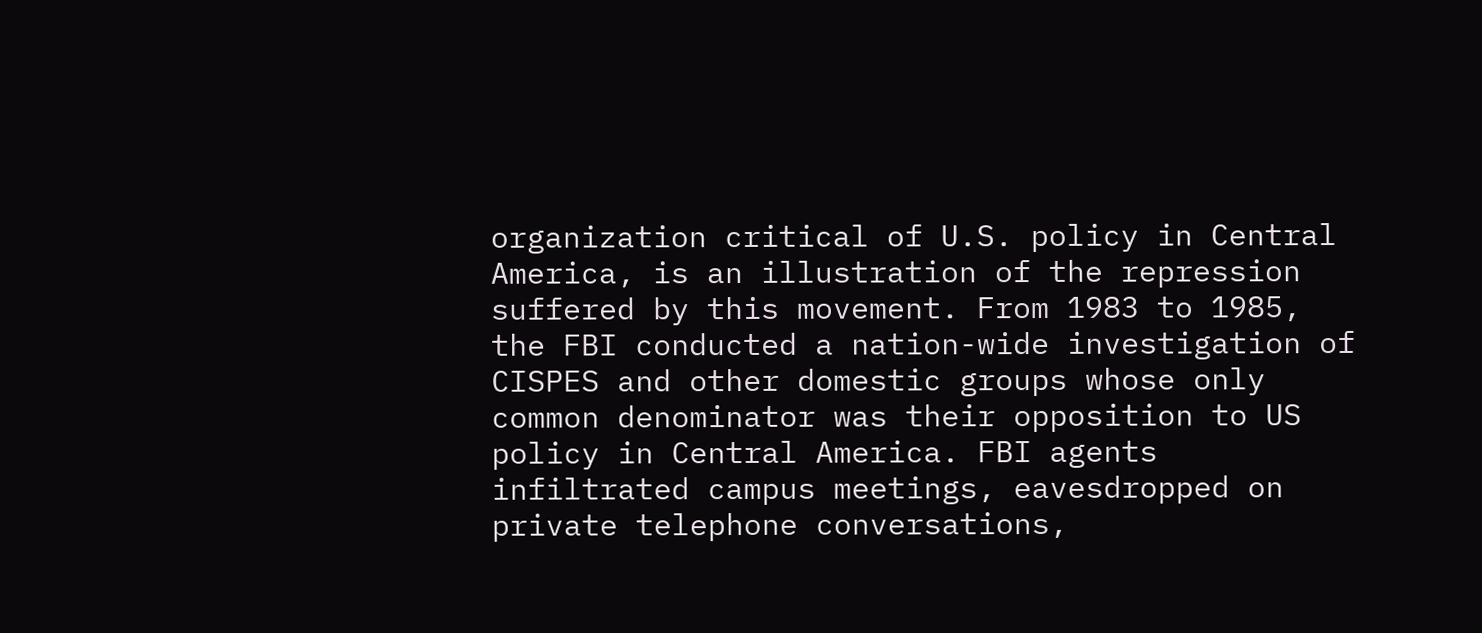organization critical of U.S. policy in Central America, is an illustration of the repression suffered by this movement. From 1983 to 1985, the FBI conducted a nation-wide investigation of CISPES and other domestic groups whose only common denominator was their opposition to US policy in Central America. FBI agents infiltrated campus meetings, eavesdropped on private telephone conversations,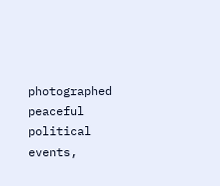photographed peaceful political events,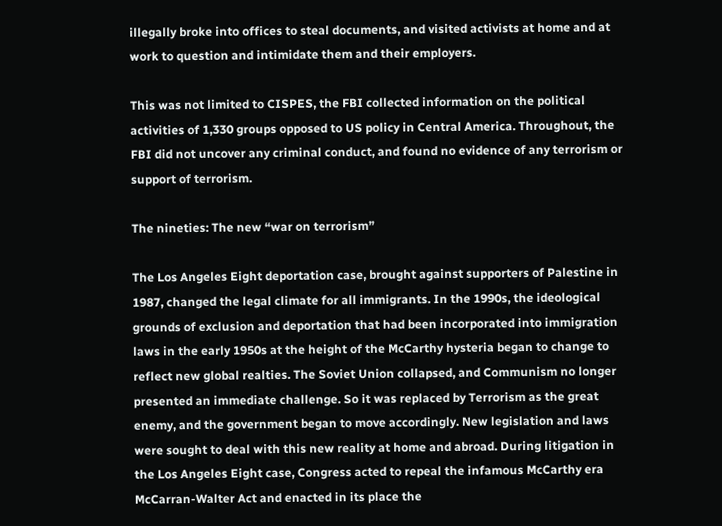illegally broke into offices to steal documents, and visited activists at home and at work to question and intimidate them and their employers.

This was not limited to CISPES, the FBI collected information on the political activities of 1,330 groups opposed to US policy in Central America. Throughout, the FBI did not uncover any criminal conduct, and found no evidence of any terrorism or support of terrorism.

The nineties: The new “war on terrorism”

The Los Angeles Eight deportation case, brought against supporters of Palestine in 1987, changed the legal climate for all immigrants. In the 1990s, the ideological grounds of exclusion and deportation that had been incorporated into immigration laws in the early 1950s at the height of the McCarthy hysteria began to change to reflect new global realties. The Soviet Union collapsed, and Communism no longer presented an immediate challenge. So it was replaced by Terrorism as the great enemy, and the government began to move accordingly. New legislation and laws were sought to deal with this new reality at home and abroad. During litigation in the Los Angeles Eight case, Congress acted to repeal the infamous McCarthy era McCarran-Walter Act and enacted in its place the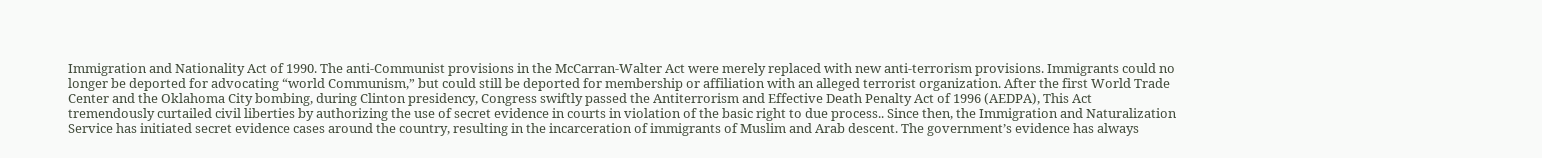Immigration and Nationality Act of 1990. The anti-Communist provisions in the McCarran-Walter Act were merely replaced with new anti-terrorism provisions. Immigrants could no longer be deported for advocating “world Communism,” but could still be deported for membership or affiliation with an alleged terrorist organization. After the first World Trade Center and the Oklahoma City bombing, during Clinton presidency, Congress swiftly passed the Antiterrorism and Effective Death Penalty Act of 1996 (AEDPA), This Act tremendously curtailed civil liberties by authorizing the use of secret evidence in courts in violation of the basic right to due process.. Since then, the Immigration and Naturalization Service has initiated secret evidence cases around the country, resulting in the incarceration of immigrants of Muslim and Arab descent. The government’s evidence has always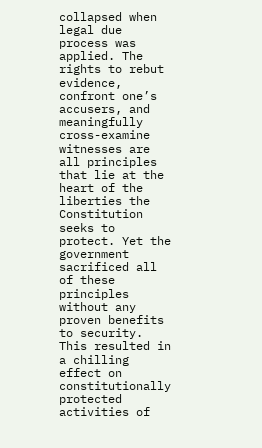collapsed when legal due process was applied. The rights to rebut evidence, confront one’s accusers, and meaningfully cross-examine witnesses are all principles that lie at the heart of the liberties the Constitution seeks to protect. Yet the government sacrificed all of these principles without any proven benefits to security. This resulted in a chilling effect on constitutionally protected activities of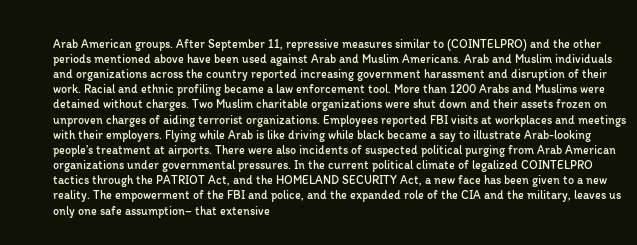Arab American groups. After September 11, repressive measures similar to (COINTELPRO) and the other periods mentioned above have been used against Arab and Muslim Americans. Arab and Muslim individuals and organizations across the country reported increasing government harassment and disruption of their work. Racial and ethnic profiling became a law enforcement tool. More than 1200 Arabs and Muslims were detained without charges. Two Muslim charitable organizations were shut down and their assets frozen on unproven charges of aiding terrorist organizations. Employees reported FBI visits at workplaces and meetings with their employers. Flying while Arab is like driving while black became a say to illustrate Arab-looking people’s treatment at airports. There were also incidents of suspected political purging from Arab American organizations under governmental pressures. In the current political climate of legalized COINTELPRO tactics through the PATRIOT Act, and the HOMELAND SECURITY Act, a new face has been given to a new reality. The empowerment of the FBI and police, and the expanded role of the CIA and the military, leaves us only one safe assumption– that extensive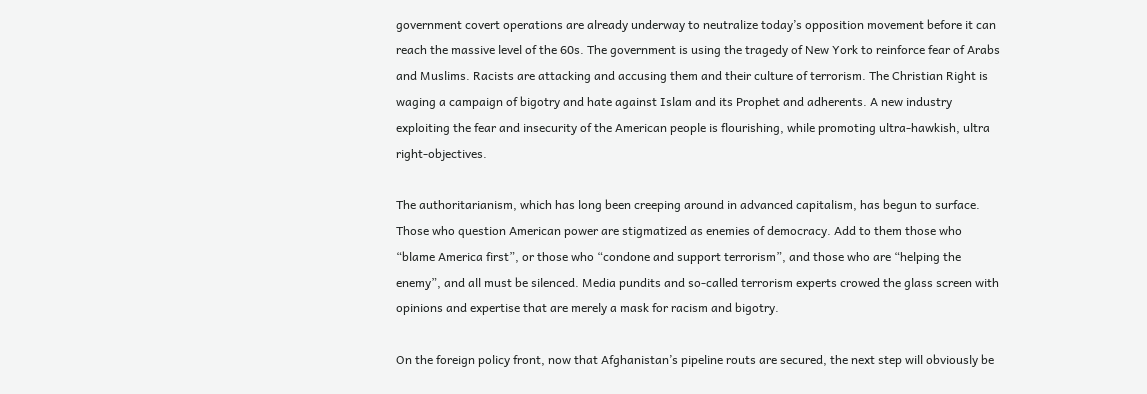government covert operations are already underway to neutralize today’s opposition movement before it can reach the massive level of the 60s. The government is using the tragedy of New York to reinforce fear of Arabs and Muslims. Racists are attacking and accusing them and their culture of terrorism. The Christian Right is waging a campaign of bigotry and hate against Islam and its Prophet and adherents. A new industry exploiting the fear and insecurity of the American people is flourishing, while promoting ultra-hawkish, ultra right-objectives.

The authoritarianism, which has long been creeping around in advanced capitalism, has begun to surface. Those who question American power are stigmatized as enemies of democracy. Add to them those who “blame America first”, or those who “condone and support terrorism”, and those who are “helping the enemy”, and all must be silenced. Media pundits and so-called terrorism experts crowed the glass screen with opinions and expertise that are merely a mask for racism and bigotry.

On the foreign policy front, now that Afghanistan’s pipeline routs are secured, the next step will obviously be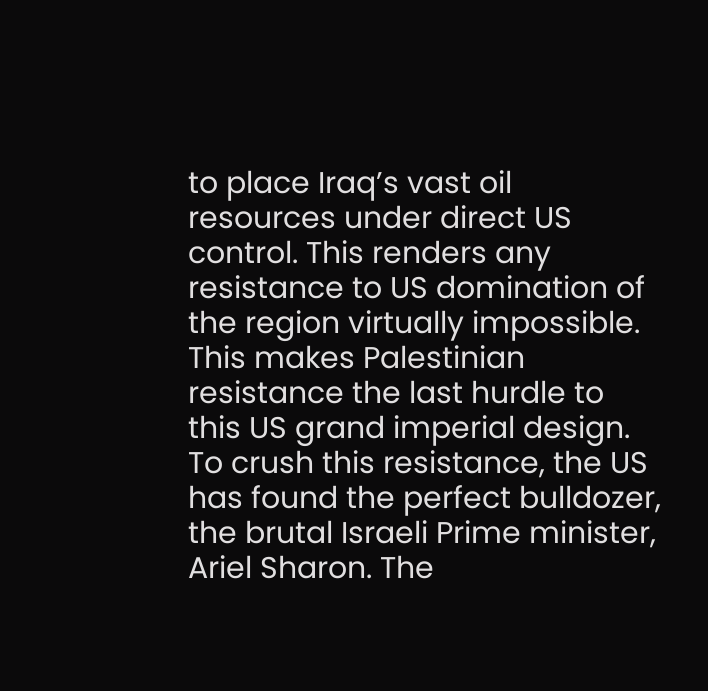to place Iraq’s vast oil resources under direct US control. This renders any resistance to US domination of the region virtually impossible. This makes Palestinian resistance the last hurdle to this US grand imperial design. To crush this resistance, the US has found the perfect bulldozer, the brutal Israeli Prime minister, Ariel Sharon. The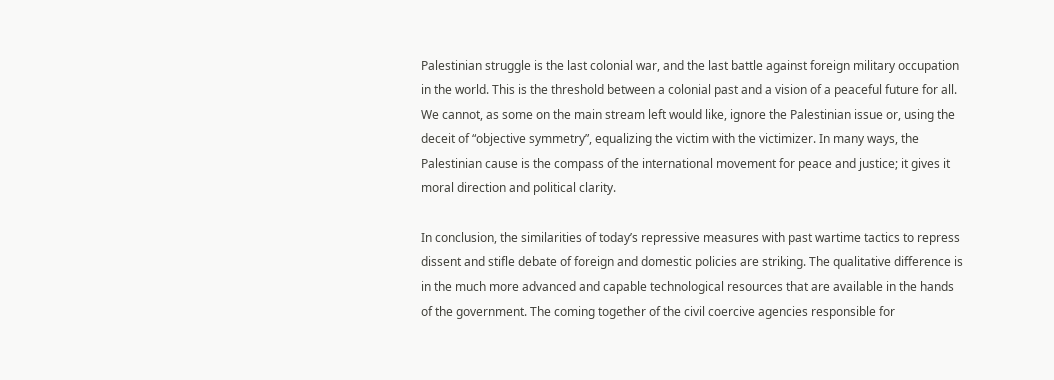Palestinian struggle is the last colonial war, and the last battle against foreign military occupation in the world. This is the threshold between a colonial past and a vision of a peaceful future for all. We cannot, as some on the main stream left would like, ignore the Palestinian issue or, using the deceit of “objective symmetry”, equalizing the victim with the victimizer. In many ways, the Palestinian cause is the compass of the international movement for peace and justice; it gives it moral direction and political clarity.

In conclusion, the similarities of today’s repressive measures with past wartime tactics to repress dissent and stifle debate of foreign and domestic policies are striking. The qualitative difference is in the much more advanced and capable technological resources that are available in the hands of the government. The coming together of the civil coercive agencies responsible for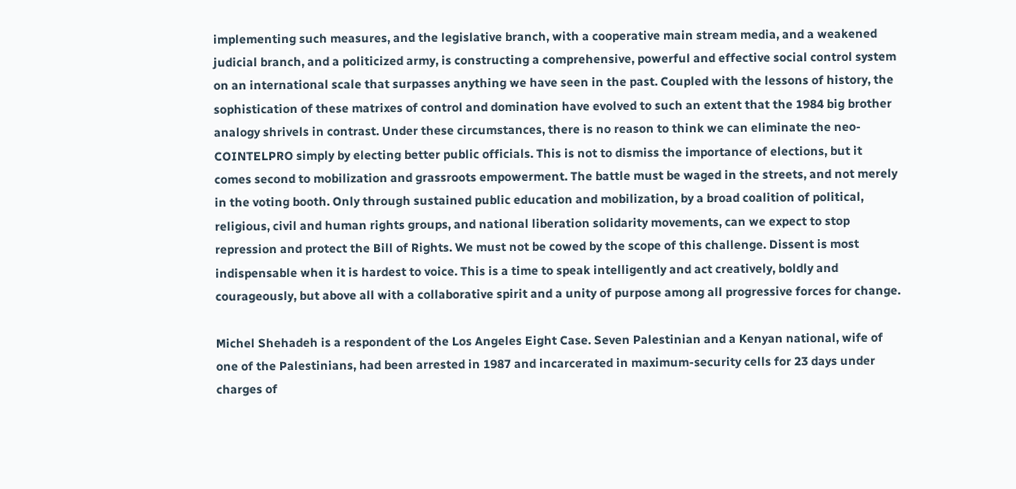implementing such measures, and the legislative branch, with a cooperative main stream media, and a weakened judicial branch, and a politicized army, is constructing a comprehensive, powerful and effective social control system on an international scale that surpasses anything we have seen in the past. Coupled with the lessons of history, the sophistication of these matrixes of control and domination have evolved to such an extent that the 1984 big brother analogy shrivels in contrast. Under these circumstances, there is no reason to think we can eliminate the neo- COINTELPRO simply by electing better public officials. This is not to dismiss the importance of elections, but it comes second to mobilization and grassroots empowerment. The battle must be waged in the streets, and not merely in the voting booth. Only through sustained public education and mobilization, by a broad coalition of political, religious, civil and human rights groups, and national liberation solidarity movements, can we expect to stop repression and protect the Bill of Rights. We must not be cowed by the scope of this challenge. Dissent is most indispensable when it is hardest to voice. This is a time to speak intelligently and act creatively, boldly and courageously, but above all with a collaborative spirit and a unity of purpose among all progressive forces for change.

Michel Shehadeh is a respondent of the Los Angeles Eight Case. Seven Palestinian and a Kenyan national, wife of one of the Palestinians, had been arrested in 1987 and incarcerated in maximum-security cells for 23 days under charges of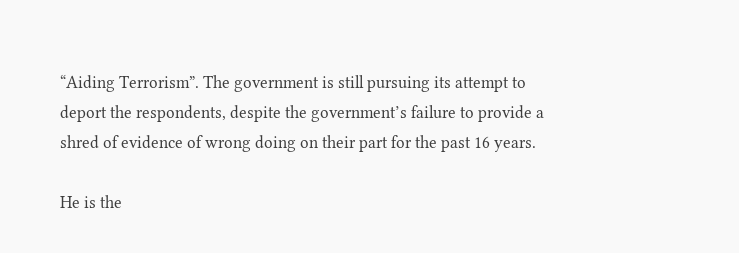“Aiding Terrorism”. The government is still pursuing its attempt to deport the respondents, despite the government’s failure to provide a shred of evidence of wrong doing on their part for the past 16 years.

He is the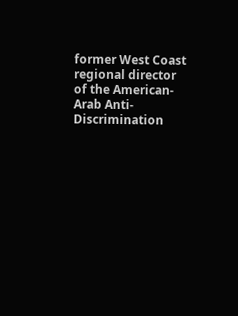former West Coast regional director of the American-Arab Anti-Discrimination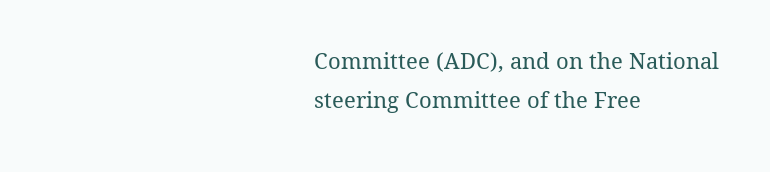Committee (ADC), and on the National steering Committee of the Free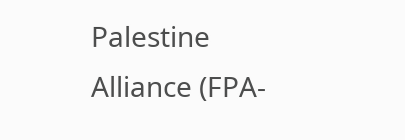Palestine Alliance (FPA-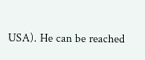USA). He can be reached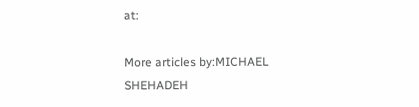at:

More articles by:MICHAEL SHEHADEH